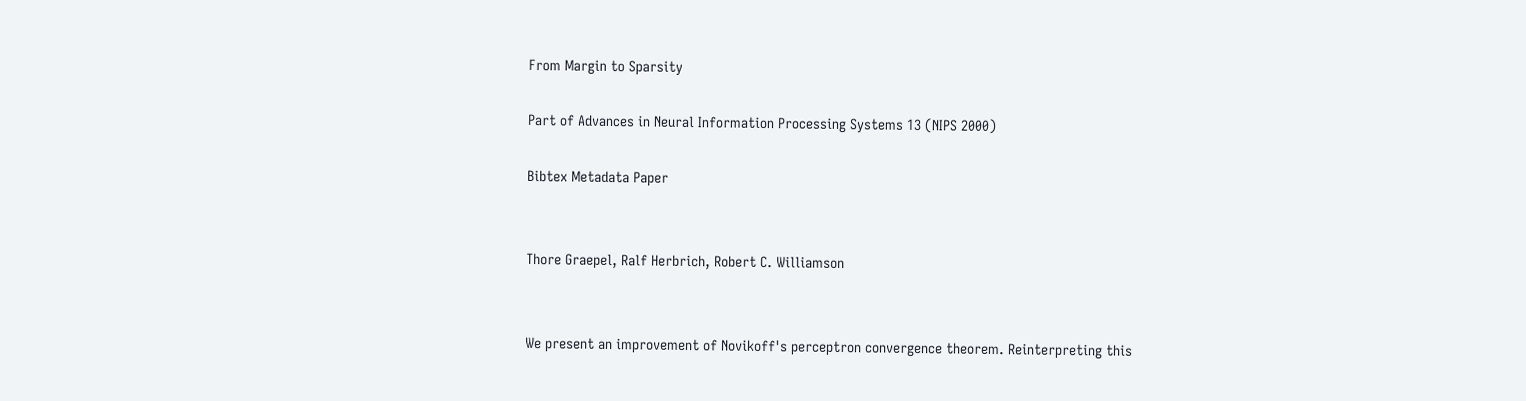From Margin to Sparsity

Part of Advances in Neural Information Processing Systems 13 (NIPS 2000)

Bibtex Metadata Paper


Thore Graepel, Ralf Herbrich, Robert C. Williamson


We present an improvement of Novikoff's perceptron convergence theorem. Reinterpreting this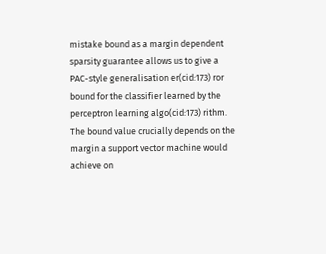mistake bound as a margin dependent sparsity guarantee allows us to give a PAC-style generalisation er(cid:173) ror bound for the classifier learned by the perceptron learning algo(cid:173) rithm. The bound value crucially depends on the margin a support vector machine would achieve on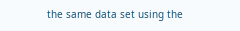the same data set using the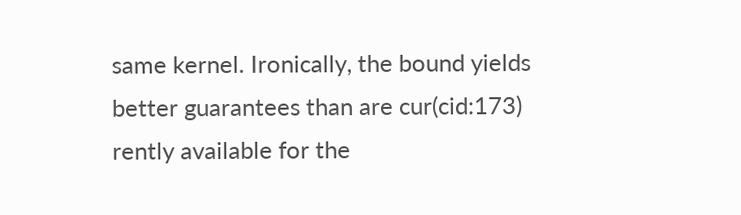same kernel. Ironically, the bound yields better guarantees than are cur(cid:173) rently available for the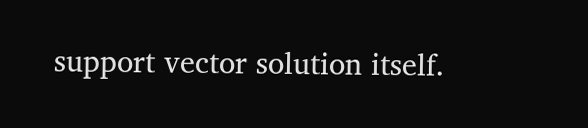support vector solution itself.